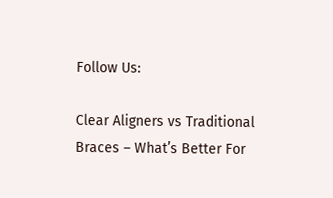Follow Us:

Clear Aligners vs Traditional Braces – What’s Better For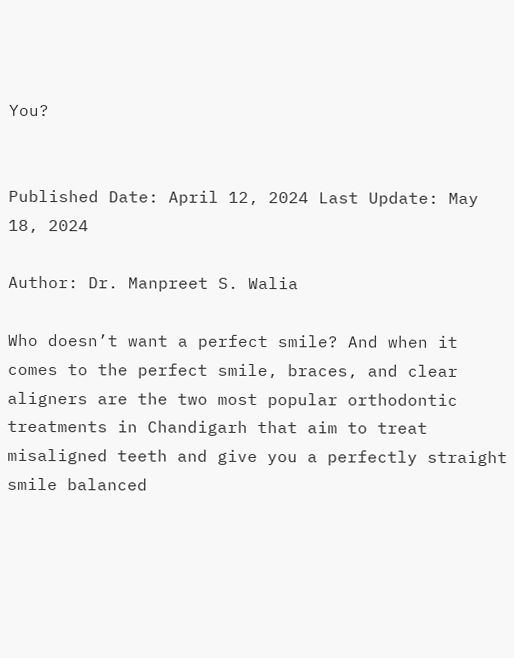You?


Published Date: April 12, 2024 Last Update: May 18, 2024

Author: Dr. Manpreet S. Walia

Who doesn’t want a perfect smile? And when it comes to the perfect smile, braces, and clear aligners are the two most popular orthodontic treatments in Chandigarh that aim to treat misaligned teeth and give you a perfectly straight smile balanced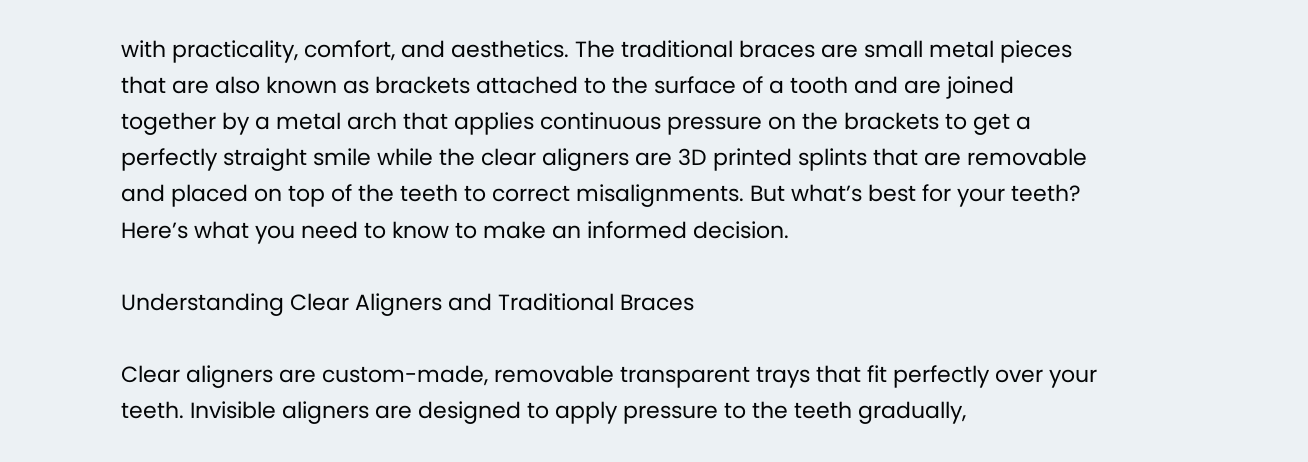with practicality, comfort, and aesthetics. The traditional braces are small metal pieces that are also known as brackets attached to the surface of a tooth and are joined together by a metal arch that applies continuous pressure on the brackets to get a perfectly straight smile while the clear aligners are 3D printed splints that are removable and placed on top of the teeth to correct misalignments. But what’s best for your teeth? Here’s what you need to know to make an informed decision.

Understanding Clear Aligners and Traditional Braces

Clear aligners are custom-made, removable transparent trays that fit perfectly over your teeth. Invisible aligners are designed to apply pressure to the teeth gradually,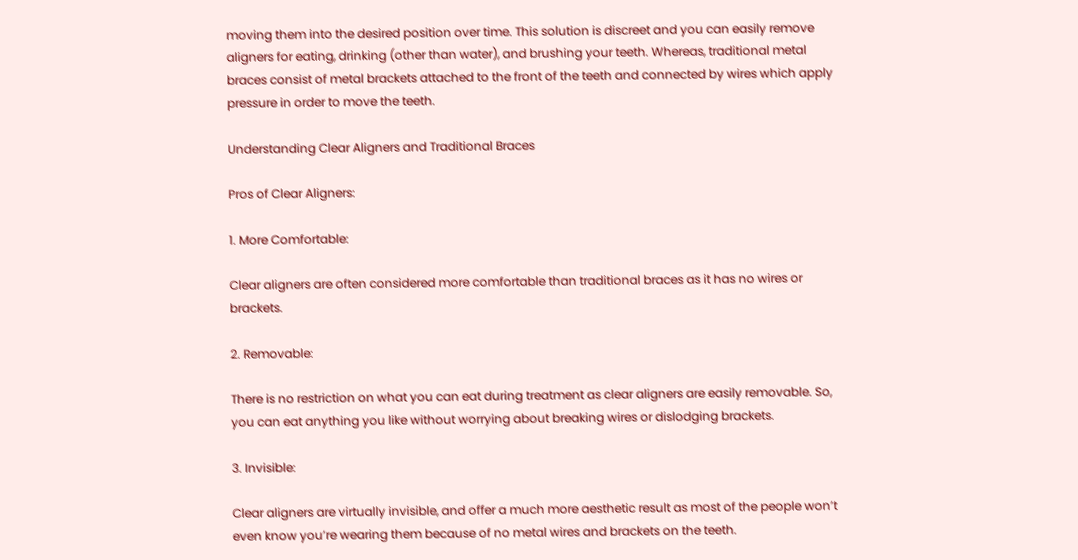moving them into the desired position over time. This solution is discreet and you can easily remove aligners for eating, drinking (other than water), and brushing your teeth. Whereas, traditional metal braces consist of metal brackets attached to the front of the teeth and connected by wires which apply pressure in order to move the teeth.

Understanding Clear Aligners and Traditional Braces

Pros of Clear Aligners:

1. More Comfortable:

Clear aligners are often considered more comfortable than traditional braces as it has no wires or brackets.

2. Removable:

There is no restriction on what you can eat during treatment as clear aligners are easily removable. So, you can eat anything you like without worrying about breaking wires or dislodging brackets.

3. Invisible:

Clear aligners are virtually invisible, and offer a much more aesthetic result as most of the people won’t even know you’re wearing them because of no metal wires and brackets on the teeth.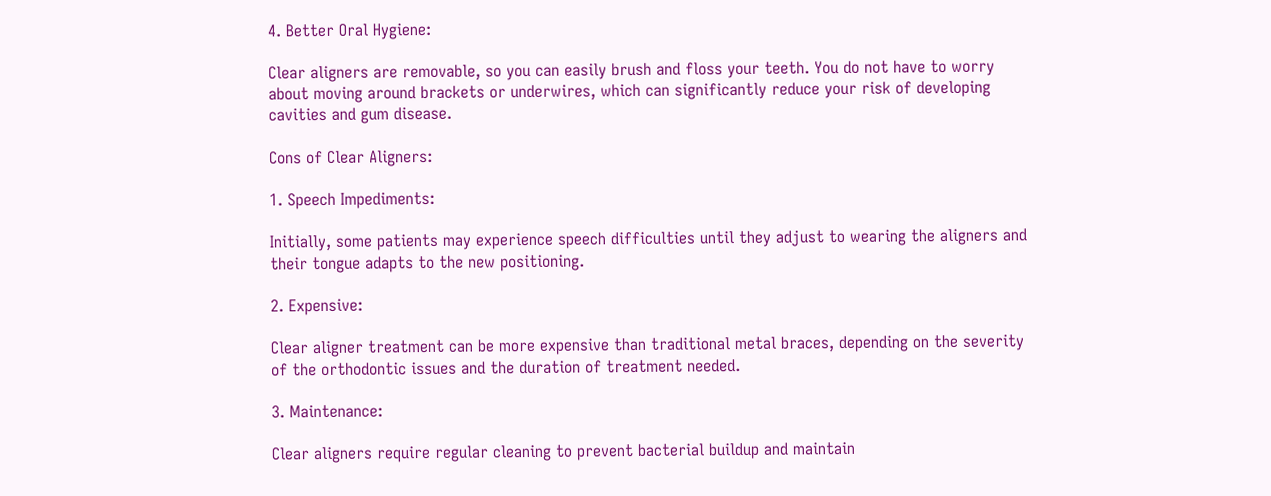4. Better Oral Hygiene:

Clear aligners are removable, so you can easily brush and floss your teeth. You do not have to worry about moving around brackets or underwires, which can significantly reduce your risk of developing cavities and gum disease.

Cons of Clear Aligners:

1. Speech Impediments:

Initially, some patients may experience speech difficulties until they adjust to wearing the aligners and their tongue adapts to the new positioning.

2. Expensive:

Clear aligner treatment can be more expensive than traditional metal braces, depending on the severity of the orthodontic issues and the duration of treatment needed.

3. Maintenance:

Clear aligners require regular cleaning to prevent bacterial buildup and maintain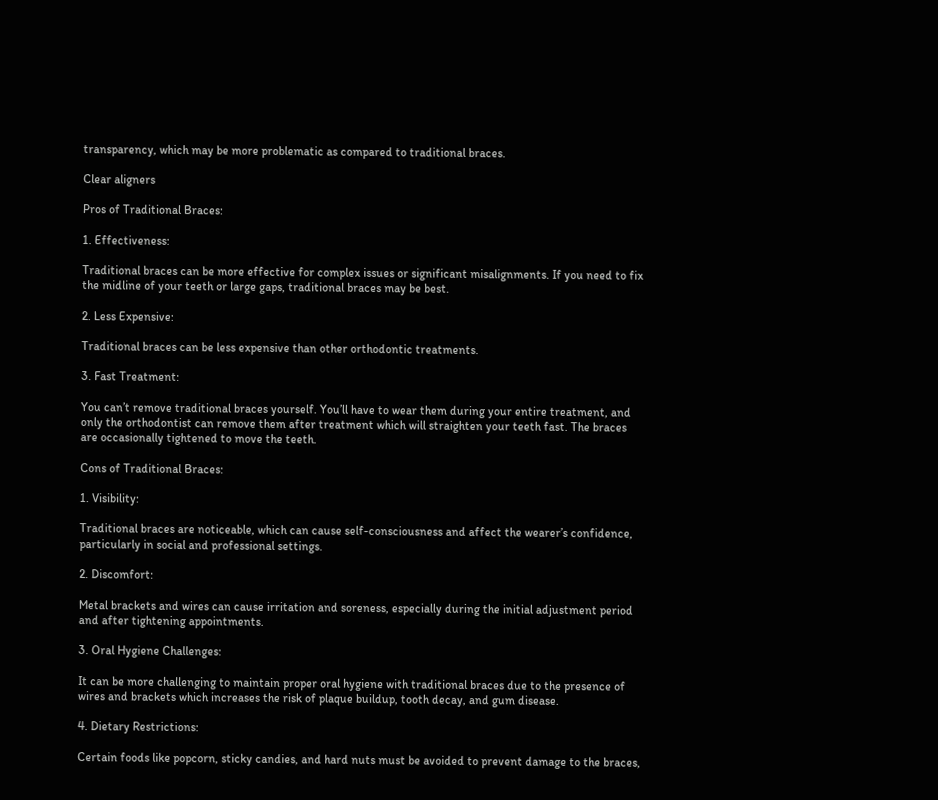transparency, which may be more problematic as compared to traditional braces.

Clear aligners

Pros of Traditional Braces:

1. Effectiveness:

Traditional braces can be more effective for complex issues or significant misalignments. If you need to fix the midline of your teeth or large gaps, traditional braces may be best.

2. Less Expensive:

Traditional braces can be less expensive than other orthodontic treatments.

3. Fast Treatment:

You can’t remove traditional braces yourself. You’ll have to wear them during your entire treatment, and only the orthodontist can remove them after treatment which will straighten your teeth fast. The braces are occasionally tightened to move the teeth.

Cons of Traditional Braces:

1. Visibility:

Traditional braces are noticeable, which can cause self-consciousness and affect the wearer’s confidence, particularly in social and professional settings.

2. Discomfort:

Metal brackets and wires can cause irritation and soreness, especially during the initial adjustment period and after tightening appointments.

3. Oral Hygiene Challenges:

It can be more challenging to maintain proper oral hygiene with traditional braces due to the presence of wires and brackets which increases the risk of plaque buildup, tooth decay, and gum disease.

4. Dietary Restrictions:

Certain foods like popcorn, sticky candies, and hard nuts must be avoided to prevent damage to the braces,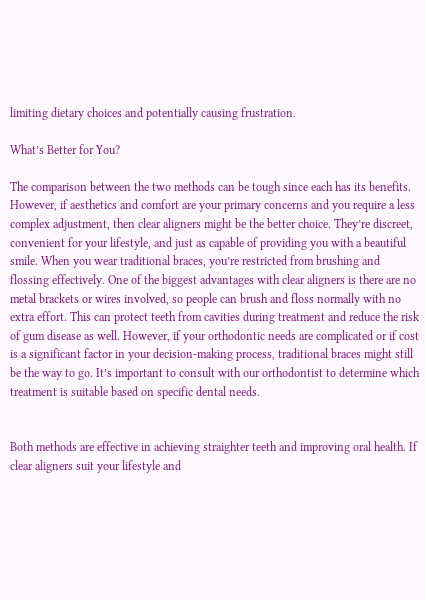limiting dietary choices and potentially causing frustration.

What’s Better for You?

The comparison between the two methods can be tough since each has its benefits. However, if aesthetics and comfort are your primary concerns and you require a less complex adjustment, then clear aligners might be the better choice. They’re discreet, convenient for your lifestyle, and just as capable of providing you with a beautiful smile. When you wear traditional braces, you’re restricted from brushing and flossing effectively. One of the biggest advantages with clear aligners is there are no metal brackets or wires involved, so people can brush and floss normally with no extra effort. This can protect teeth from cavities during treatment and reduce the risk of gum disease as well. However, if your orthodontic needs are complicated or if cost is a significant factor in your decision-making process, traditional braces might still be the way to go. It’s important to consult with our orthodontist to determine which treatment is suitable based on specific dental needs.


Both methods are effective in achieving straighter teeth and improving oral health. If clear aligners suit your lifestyle and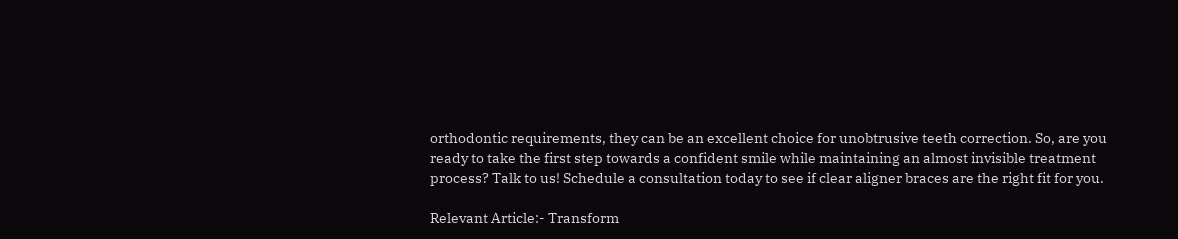orthodontic requirements, they can be an excellent choice for unobtrusive teeth correction. So, are you ready to take the first step towards a confident smile while maintaining an almost invisible treatment process? Talk to us! Schedule a consultation today to see if clear aligner braces are the right fit for you.

Relevant Article:- Transform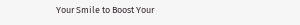Your Smile to Boost Your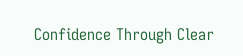Confidence Through Clear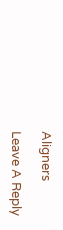Aligners

Leave A Reply